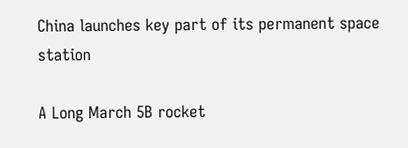China launches key part of its permanent space station

A Long March 5B rocket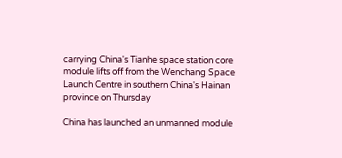carrying China's Tianhe space station core module lifts off from the Wenchang Space Launch Centre in southern China's Hainan province on Thursday

China has launched an unmanned module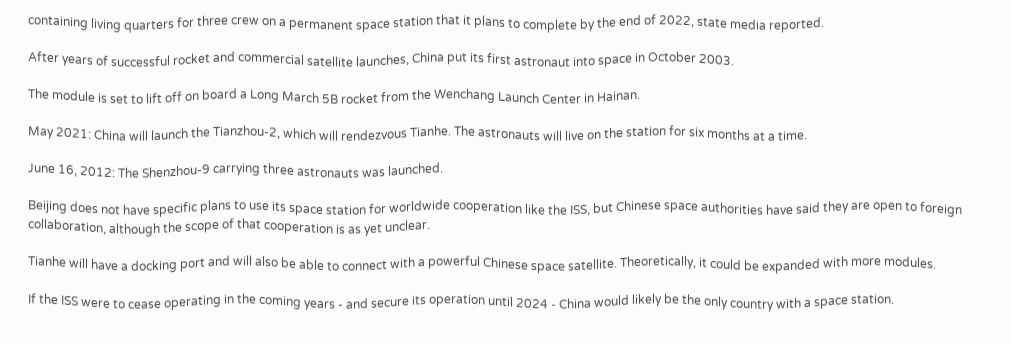containing living quarters for three crew on a permanent space station that it plans to complete by the end of 2022, state media reported.

After years of successful rocket and commercial satellite launches, China put its first astronaut into space in October 2003.

The module is set to lift off on board a Long March 5B rocket from the Wenchang Launch Center in Hainan.

May 2021: China will launch the Tianzhou-2, which will rendezvous Tianhe. The astronauts will live on the station for six months at a time.

June 16, 2012: The Shenzhou-9 carrying three astronauts was launched.

Beijing does not have specific plans to use its space station for worldwide cooperation like the ISS, but Chinese space authorities have said they are open to foreign collaboration, although the scope of that cooperation is as yet unclear.

Tianhe will have a docking port and will also be able to connect with a powerful Chinese space satellite. Theoretically, it could be expanded with more modules.

If the ISS were to cease operating in the coming years - and secure its operation until 2024 - China would likely be the only country with a space station.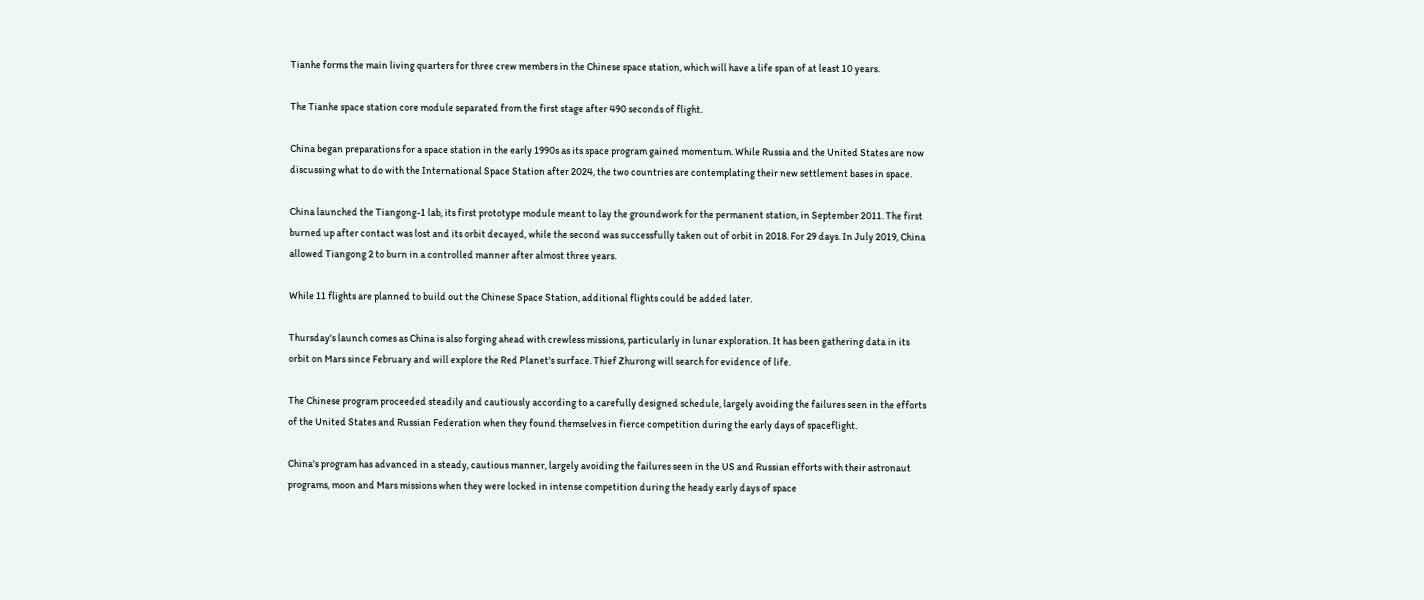Tianhe forms the main living quarters for three crew members in the Chinese space station, which will have a life span of at least 10 years.

The Tianhe space station core module separated from the first stage after 490 seconds of flight.

China began preparations for a space station in the early 1990s as its space program gained momentum. While Russia and the United States are now discussing what to do with the International Space Station after 2024, the two countries are contemplating their new settlement bases in space.

China launched the Tiangong-1 lab, its first prototype module meant to lay the groundwork for the permanent station, in September 2011. The first burned up after contact was lost and its orbit decayed, while the second was successfully taken out of orbit in 2018. For 29 days. In July 2019, China allowed Tiangong 2 to burn in a controlled manner after almost three years.

While 11 flights are planned to build out the Chinese Space Station, additional flights could be added later.

Thursday's launch comes as China is also forging ahead with crewless missions, particularly in lunar exploration. It has been gathering data in its orbit on Mars since February and will explore the Red Planet's surface. Thief Zhurong will search for evidence of life.

The Chinese program proceeded steadily and cautiously according to a carefully designed schedule, largely avoiding the failures seen in the efforts of the United States and Russian Federation when they found themselves in fierce competition during the early days of spaceflight.

China's program has advanced in a steady, cautious manner, largely avoiding the failures seen in the US and Russian efforts with their astronaut programs, moon and Mars missions when they were locked in intense competition during the heady early days of space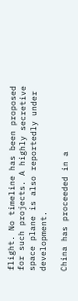flight. No timeline has been proposed for such projects. A highly secretive space plane is also reportedly under development.

China has proceeded in a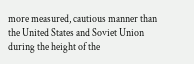more measured, cautious manner than the United States and Soviet Union during the height of the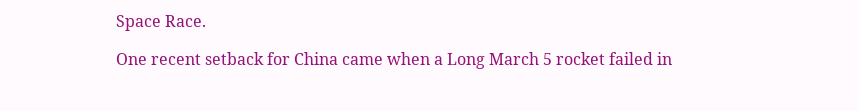Space Race.

One recent setback for China came when a Long March 5 rocket failed in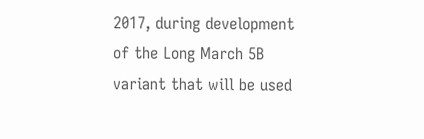2017, during development of the Long March 5B variant that will be used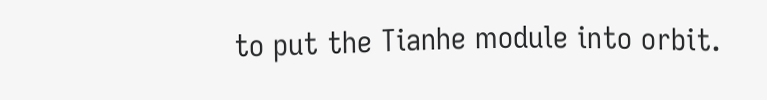to put the Tianhe module into orbit.